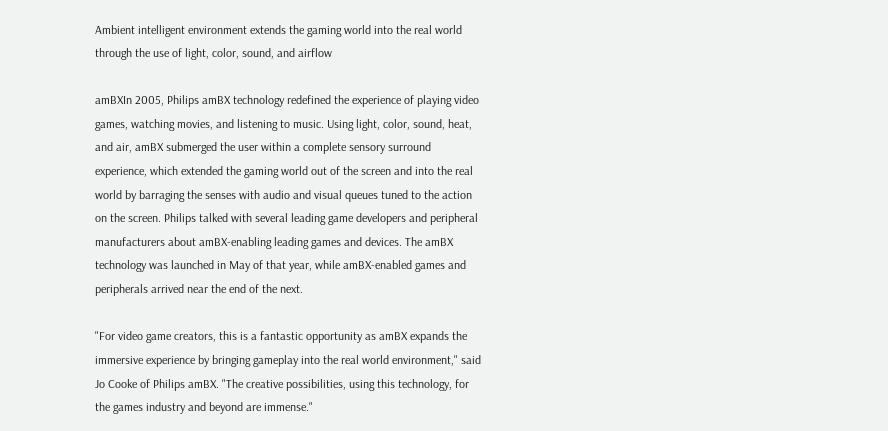Ambient intelligent environment extends the gaming world into the real world through the use of light, color, sound, and airflow

amBXIn 2005, Philips amBX technology redefined the experience of playing video games, watching movies, and listening to music. Using light, color, sound, heat, and air, amBX submerged the user within a complete sensory surround experience, which extended the gaming world out of the screen and into the real world by barraging the senses with audio and visual queues tuned to the action on the screen. Philips talked with several leading game developers and peripheral manufacturers about amBX-enabling leading games and devices. The amBX technology was launched in May of that year, while amBX-enabled games and peripherals arrived near the end of the next.

"For video game creators, this is a fantastic opportunity as amBX expands the immersive experience by bringing gameplay into the real world environment," said Jo Cooke of Philips amBX. "The creative possibilities, using this technology, for the games industry and beyond are immense."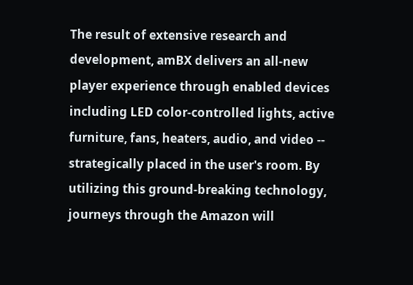The result of extensive research and development, amBX delivers an all-new player experience through enabled devices including LED color-controlled lights, active furniture, fans, heaters, audio, and video -- strategically placed in the user's room. By utilizing this ground-breaking technology, journeys through the Amazon will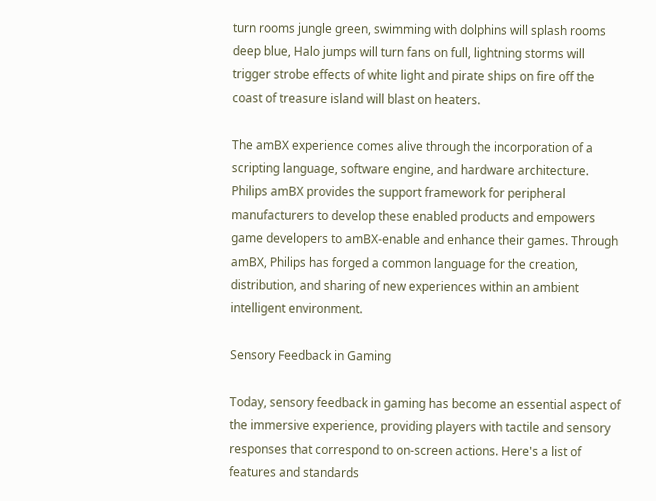turn rooms jungle green, swimming with dolphins will splash rooms deep blue, Halo jumps will turn fans on full, lightning storms will trigger strobe effects of white light and pirate ships on fire off the coast of treasure island will blast on heaters.

The amBX experience comes alive through the incorporation of a scripting language, software engine, and hardware architecture. Philips amBX provides the support framework for peripheral manufacturers to develop these enabled products and empowers game developers to amBX-enable and enhance their games. Through amBX, Philips has forged a common language for the creation, distribution, and sharing of new experiences within an ambient intelligent environment.

Sensory Feedback in Gaming

Today, sensory feedback in gaming has become an essential aspect of the immersive experience, providing players with tactile and sensory responses that correspond to on-screen actions. Here's a list of features and standards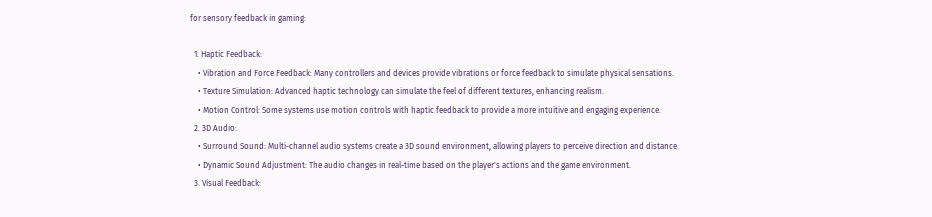for sensory feedback in gaming:

  1. Haptic Feedback:
    • Vibration and Force Feedback: Many controllers and devices provide vibrations or force feedback to simulate physical sensations.
    • Texture Simulation: Advanced haptic technology can simulate the feel of different textures, enhancing realism.
    • Motion Control: Some systems use motion controls with haptic feedback to provide a more intuitive and engaging experience.
  2. 3D Audio:
    • Surround Sound: Multi-channel audio systems create a 3D sound environment, allowing players to perceive direction and distance.
    • Dynamic Sound Adjustment: The audio changes in real-time based on the player's actions and the game environment.
  3. Visual Feedback: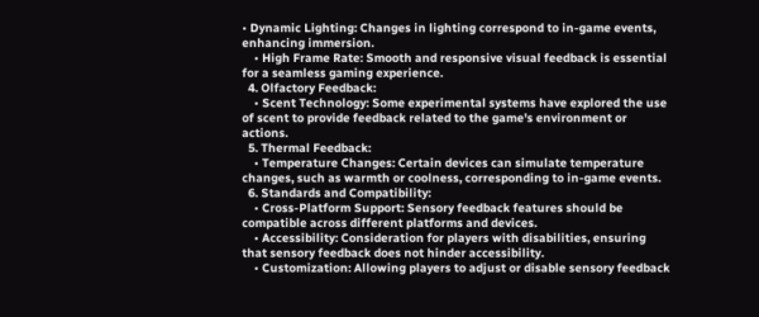• Dynamic Lighting: Changes in lighting correspond to in-game events, enhancing immersion.
    • High Frame Rate: Smooth and responsive visual feedback is essential for a seamless gaming experience.
  4. Olfactory Feedback:
    • Scent Technology: Some experimental systems have explored the use of scent to provide feedback related to the game's environment or actions.
  5. Thermal Feedback:
    • Temperature Changes: Certain devices can simulate temperature changes, such as warmth or coolness, corresponding to in-game events.
  6. Standards and Compatibility:
    • Cross-Platform Support: Sensory feedback features should be compatible across different platforms and devices.
    • Accessibility: Consideration for players with disabilities, ensuring that sensory feedback does not hinder accessibility.
    • Customization: Allowing players to adjust or disable sensory feedback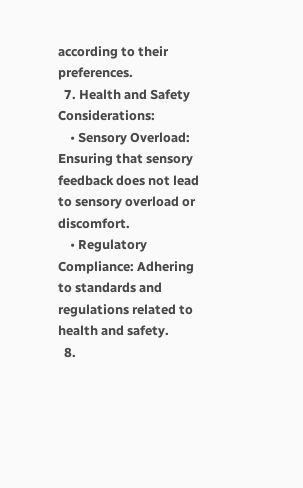according to their preferences.
  7. Health and Safety Considerations:
    • Sensory Overload: Ensuring that sensory feedback does not lead to sensory overload or discomfort.
    • Regulatory Compliance: Adhering to standards and regulations related to health and safety.
  8.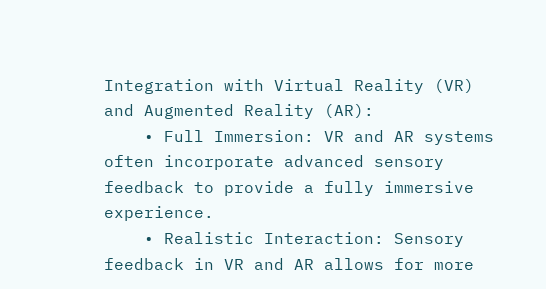Integration with Virtual Reality (VR) and Augmented Reality (AR):
    • Full Immersion: VR and AR systems often incorporate advanced sensory feedback to provide a fully immersive experience.
    • Realistic Interaction: Sensory feedback in VR and AR allows for more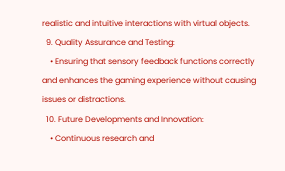realistic and intuitive interactions with virtual objects.
  9. Quality Assurance and Testing:
    • Ensuring that sensory feedback functions correctly and enhances the gaming experience without causing issues or distractions.
  10. Future Developments and Innovation:
    • Continuous research and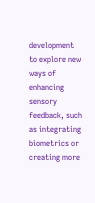development to explore new ways of enhancing sensory feedback, such as integrating biometrics or creating more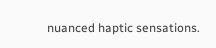nuanced haptic sensations.